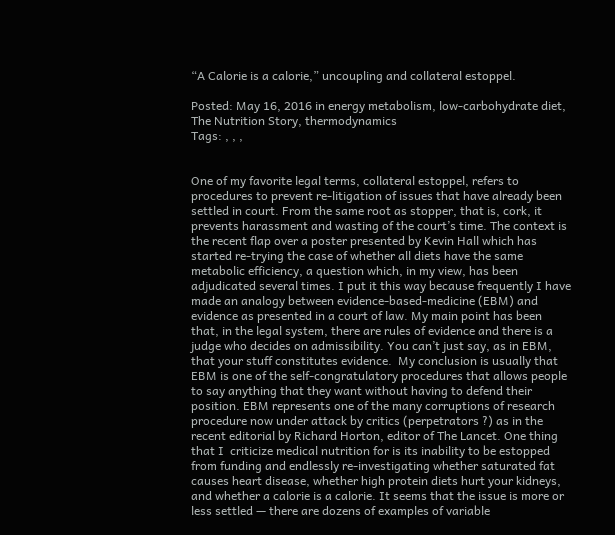“A Calorie is a calorie,” uncoupling and collateral estoppel.

Posted: May 16, 2016 in energy metabolism, low-carbohydrate diet, The Nutrition Story, thermodynamics
Tags: , , ,


One of my favorite legal terms, collateral estoppel, refers to procedures to prevent re-litigation of issues that have already been settled in court. From the same root as stopper, that is, cork, it prevents harassment and wasting of the court’s time. The context is the recent flap over a poster presented by Kevin Hall which has started re-trying the case of whether all diets have the same metabolic efficiency, a question which, in my view, has been adjudicated several times. I put it this way because frequently I have made an analogy between evidence-based-medicine (EBM) and evidence as presented in a court of law. My main point has been that, in the legal system, there are rules of evidence and there is a judge who decides on admissibility. You can’t just say, as in EBM, that your stuff constitutes evidence.  My conclusion is usually that EBM is one of the self-congratulatory procedures that allows people to say anything that they want without having to defend their position. EBM represents one of the many corruptions of research procedure now under attack by critics (perpetrators ?) as in the recent editorial by Richard Horton, editor of The Lancet. One thing that I  criticize medical nutrition for is its inability to be estopped from funding and endlessly re-investigating whether saturated fat causes heart disease, whether high protein diets hurt your kidneys, and whether a calorie is a calorie. It seems that the issue is more or less settled — there are dozens of examples of variable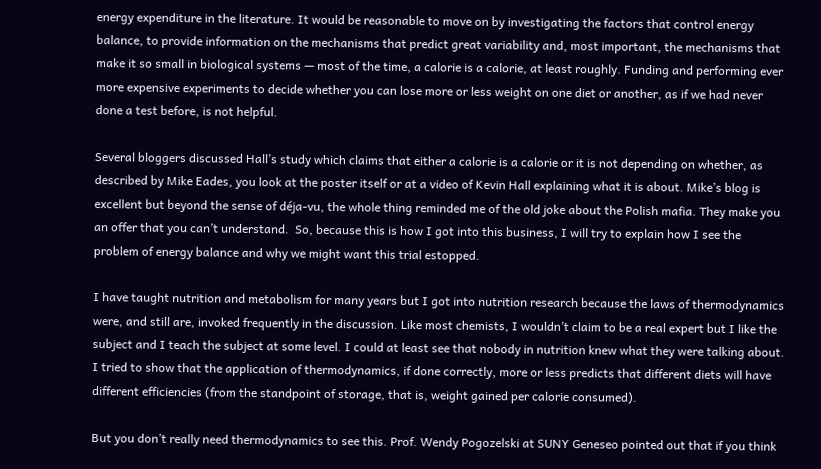energy expenditure in the literature. It would be reasonable to move on by investigating the factors that control energy balance, to provide information on the mechanisms that predict great variability and, most important, the mechanisms that make it so small in biological systems — most of the time, a calorie is a calorie, at least roughly. Funding and performing ever more expensive experiments to decide whether you can lose more or less weight on one diet or another, as if we had never done a test before, is not helpful.

Several bloggers discussed Hall’s study which claims that either a calorie is a calorie or it is not depending on whether, as described by Mike Eades, you look at the poster itself or at a video of Kevin Hall explaining what it is about. Mike’s blog is excellent but beyond the sense of déja-vu, the whole thing reminded me of the old joke about the Polish mafia. They make you an offer that you can’t understand.  So, because this is how I got into this business, I will try to explain how I see the problem of energy balance and why we might want this trial estopped.

I have taught nutrition and metabolism for many years but I got into nutrition research because the laws of thermodynamics were, and still are, invoked frequently in the discussion. Like most chemists, I wouldn’t claim to be a real expert but I like the subject and I teach the subject at some level. I could at least see that nobody in nutrition knew what they were talking about. I tried to show that the application of thermodynamics, if done correctly, more or less predicts that different diets will have different efficiencies (from the standpoint of storage, that is, weight gained per calorie consumed).

But you don’t really need thermodynamics to see this. Prof. Wendy Pogozelski at SUNY Geneseo pointed out that if you think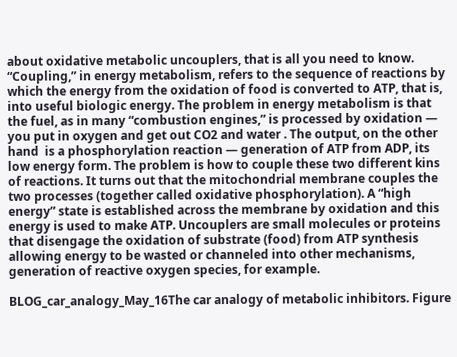about oxidative metabolic uncouplers, that is all you need to know. “Coupling,” in energy metabolism, refers to the sequence of reactions by which the energy from the oxidation of food is converted to ATP, that is, into useful biologic energy. The problem in energy metabolism is that the fuel, as in many “combustion engines,” is processed by oxidation — you put in oxygen and get out CO2 and water . The output, on the other hand  is a phosphorylation reaction — generation of ATP from ADP, its low energy form. The problem is how to couple these two different kins of reactions. It turns out that the mitochondrial membrane couples the two processes (together called oxidative phosphorylation). A “high energy” state is established across the membrane by oxidation and this energy is used to make ATP. Uncouplers are small molecules or proteins that disengage the oxidation of substrate (food) from ATP synthesis allowing energy to be wasted or channeled into other mechanisms, generation of reactive oxygen species, for example.

BLOG_car_analogy_May_16The car analogy of metabolic inhibitors. Figure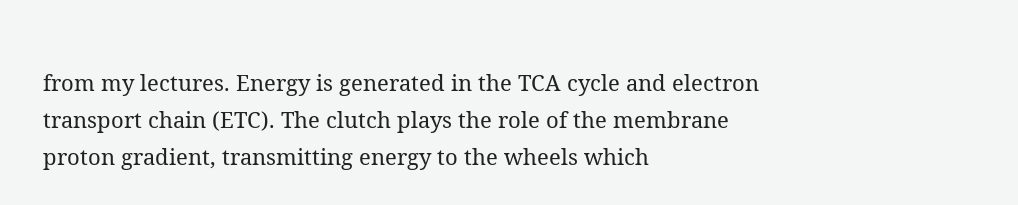from my lectures. Energy is generated in the TCA cycle and electron transport chain (ETC). The clutch plays the role of the membrane proton gradient, transmitting energy to the wheels which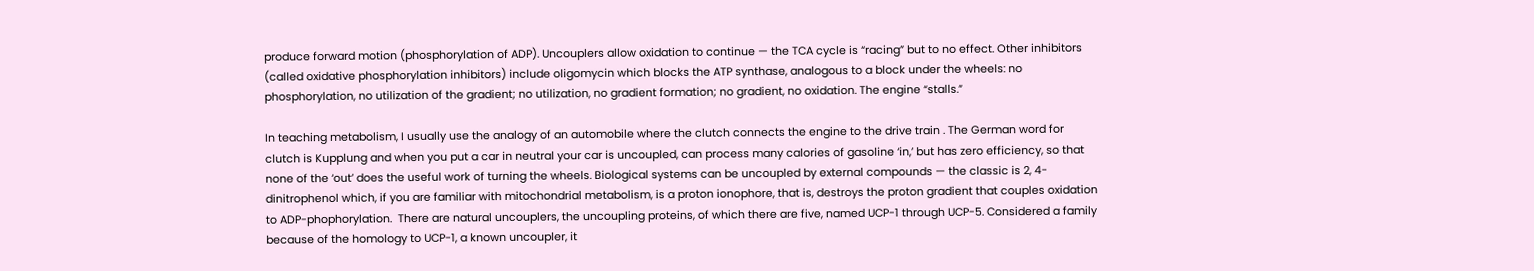produce forward motion (phosphorylation of ADP). Uncouplers allow oxidation to continue — the TCA cycle is “racing” but to no effect. Other inhibitors (called oxidative phosphorylation inhibitors) include oligomycin which blocks the ATP synthase, analogous to a block under the wheels: no phosphorylation, no utilization of the gradient; no utilization, no gradient formation; no gradient, no oxidation. The engine “stalls.”

In teaching metabolism, I usually use the analogy of an automobile where the clutch connects the engine to the drive train . The German word for clutch is Kupplung and when you put a car in neutral your car is uncoupled, can process many calories of gasoline ‘in,’ but has zero efficiency, so that none of the ‘out’ does the useful work of turning the wheels. Biological systems can be uncoupled by external compounds — the classic is 2, 4-dinitrophenol which, if you are familiar with mitochondrial metabolism, is a proton ionophore, that is, destroys the proton gradient that couples oxidation to ADP-phophorylation.  There are natural uncouplers, the uncoupling proteins, of which there are five, named UCP-1 through UCP-5. Considered a family because of the homology to UCP-1, a known uncoupler, it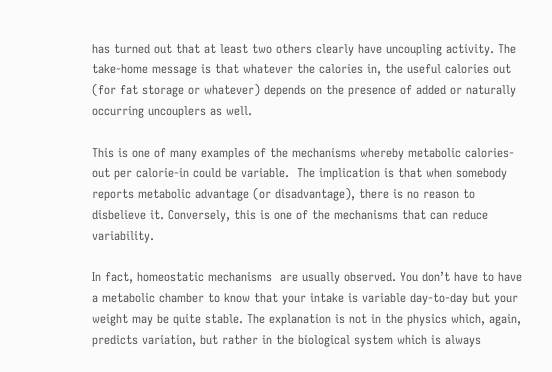has turned out that at least two others clearly have uncoupling activity. The take-home message is that whatever the calories in, the useful calories out (for fat storage or whatever) depends on the presence of added or naturally occurring uncouplers as well.

This is one of many examples of the mechanisms whereby metabolic calories-out per calorie-in could be variable.  The implication is that when somebody reports metabolic advantage (or disadvantage), there is no reason to disbelieve it. Conversely, this is one of the mechanisms that can reduce variability.

In fact, homeostatic mechanisms  are usually observed. You don’t have to have a metabolic chamber to know that your intake is variable day-to-day but your weight may be quite stable. The explanation is not in the physics which, again,  predicts variation, but rather in the biological system which is always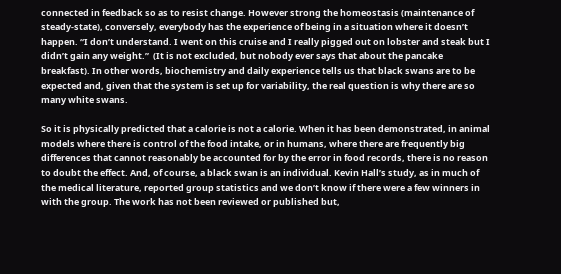connected in feedback so as to resist change. However strong the homeostasis (maintenance of steady-state), conversely, everybody has the experience of being in a situation where it doesn’t happen. “I don’t understand. I went on this cruise and I really pigged out on lobster and steak but I didn’t gain any weight.”  (It is not excluded, but nobody ever says that about the pancake breakfast). In other words, biochemistry and daily experience tells us that black swans are to be expected and, given that the system is set up for variability, the real question is why there are so many white swans.

So it is physically predicted that a calorie is not a calorie. When it has been demonstrated, in animal models where there is control of the food intake, or in humans, where there are frequently big differences that cannot reasonably be accounted for by the error in food records, there is no reason to doubt the effect. And, of course, a black swan is an individual. Kevin Hall’s study, as in much of the medical literature, reported group statistics and we don’t know if there were a few winners in with the group. The work has not been reviewed or published but,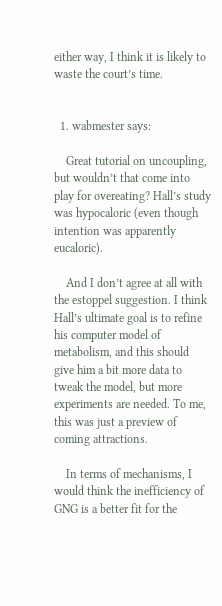either way, I think it is likely to waste the court’s time.


  1. wabmester says:

    Great tutorial on uncoupling, but wouldn’t that come into play for overeating? Hall’s study was hypocaloric (even though intention was apparently eucaloric).

    And I don’t agree at all with the estoppel suggestion. I think Hall’s ultimate goal is to refine his computer model of metabolism, and this should give him a bit more data to tweak the model, but more experiments are needed. To me, this was just a preview of coming attractions.

    In terms of mechanisms, I would think the inefficiency of GNG is a better fit for the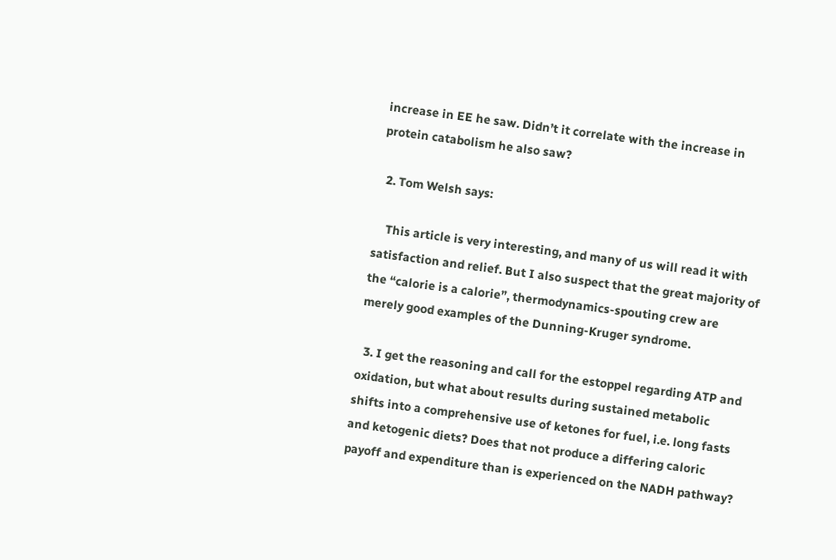increase in EE he saw. Didn’t it correlate with the increase in protein catabolism he also saw?

  2. Tom Welsh says:

    This article is very interesting, and many of us will read it with satisfaction and relief. But I also suspect that the great majority of the “calorie is a calorie”, thermodynamics-spouting crew are merely good examples of the Dunning-Kruger syndrome.

  3. I get the reasoning and call for the estoppel regarding ATP and oxidation, but what about results during sustained metabolic shifts into a comprehensive use of ketones for fuel, i.e. long fasts and ketogenic diets? Does that not produce a differing caloric payoff and expenditure than is experienced on the NADH pathway?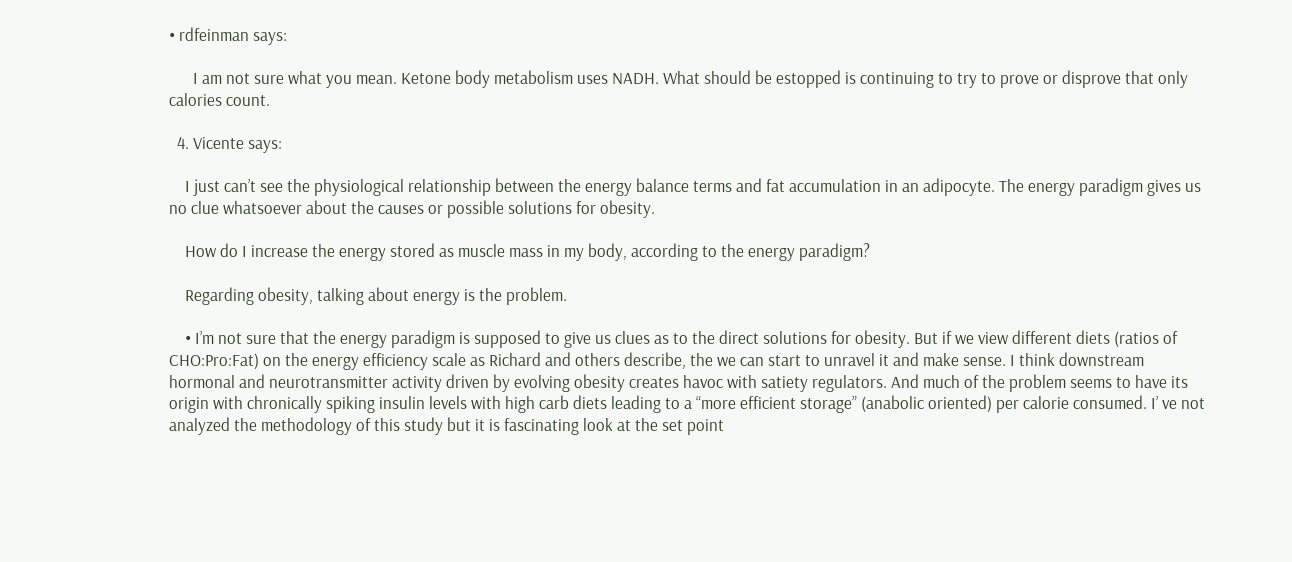• rdfeinman says:

      I am not sure what you mean. Ketone body metabolism uses NADH. What should be estopped is continuing to try to prove or disprove that only calories count.

  4. Vicente says:

    I just can’t see the physiological relationship between the energy balance terms and fat accumulation in an adipocyte. The energy paradigm gives us no clue whatsoever about the causes or possible solutions for obesity.

    How do I increase the energy stored as muscle mass in my body, according to the energy paradigm?

    Regarding obesity, talking about energy is the problem.

    • I’m not sure that the energy paradigm is supposed to give us clues as to the direct solutions for obesity. But if we view different diets (ratios of CHO:Pro:Fat) on the energy efficiency scale as Richard and others describe, the we can start to unravel it and make sense. I think downstream hormonal and neurotransmitter activity driven by evolving obesity creates havoc with satiety regulators. And much of the problem seems to have its origin with chronically spiking insulin levels with high carb diets leading to a “more efficient storage” (anabolic oriented) per calorie consumed. I’ ve not analyzed the methodology of this study but it is fascinating look at the set point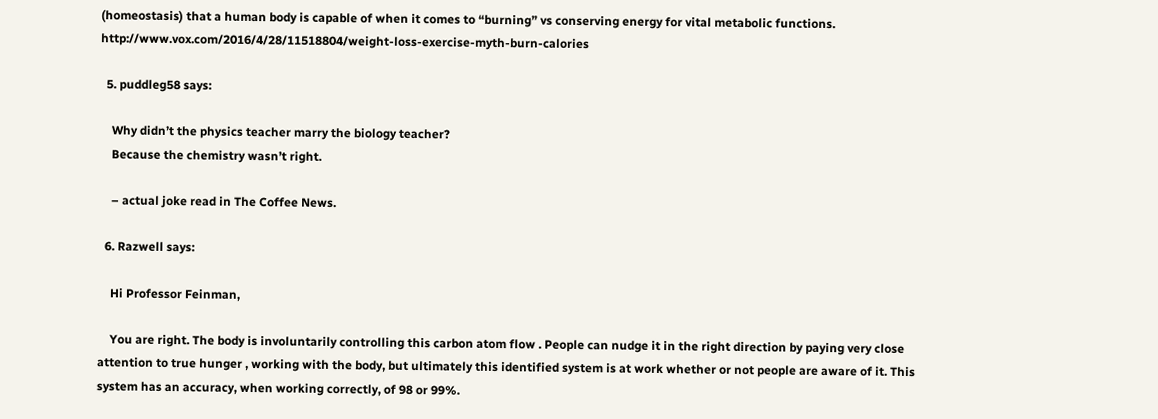(homeostasis) that a human body is capable of when it comes to “burning” vs conserving energy for vital metabolic functions. http://www.vox.com/2016/4/28/11518804/weight-loss-exercise-myth-burn-calories

  5. puddleg58 says:

    Why didn’t the physics teacher marry the biology teacher?
    Because the chemistry wasn’t right.

    – actual joke read in The Coffee News.

  6. Razwell says:

    Hi Professor Feinman,

    You are right. The body is involuntarily controlling this carbon atom flow . People can nudge it in the right direction by paying very close attention to true hunger , working with the body, but ultimately this identified system is at work whether or not people are aware of it. This system has an accuracy, when working correctly, of 98 or 99%.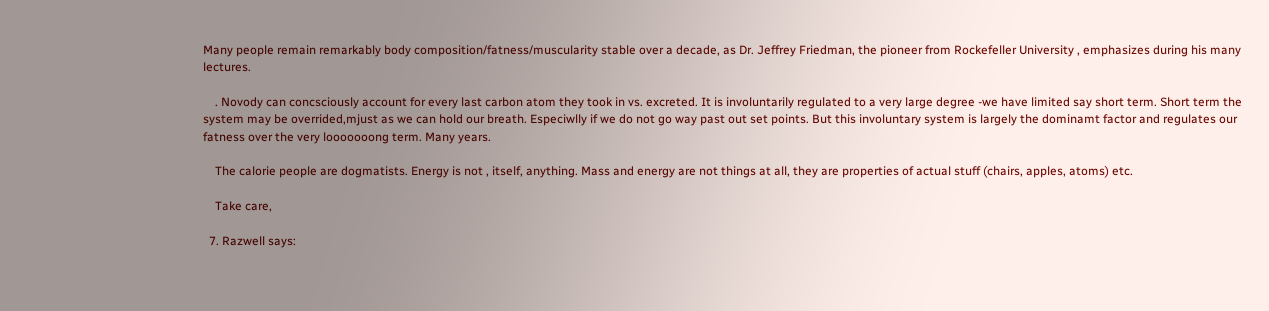Many people remain remarkably body composition/fatness/muscularity stable over a decade, as Dr. Jeffrey Friedman, the pioneer from Rockefeller University , emphasizes during his many lectures.

    . Novody can concsciously account for every last carbon atom they took in vs. excreted. It is involuntarily regulated to a very large degree -we have limited say short term. Short term the system may be overrided,mjust as we can hold our breath. Especiwlly if we do not go way past out set points. But this involuntary system is largely the dominamt factor and regulates our fatness over the very looooooong term. Many years.

    The calorie people are dogmatists. Energy is not , itself, anything. Mass and energy are not things at all, they are properties of actual stuff (chairs, apples, atoms) etc.

    Take care,

  7. Razwell says: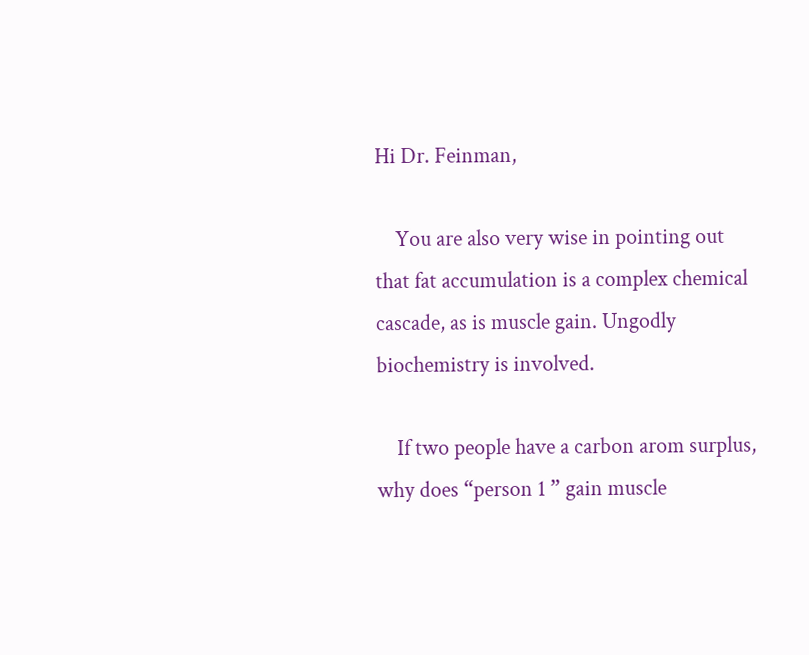Hi Dr. Feinman,

    You are also very wise in pointing out that fat accumulation is a complex chemical cascade, as is muscle gain. Ungodly biochemistry is involved.

    If two people have a carbon arom surplus, why does “person 1 ” gain muscle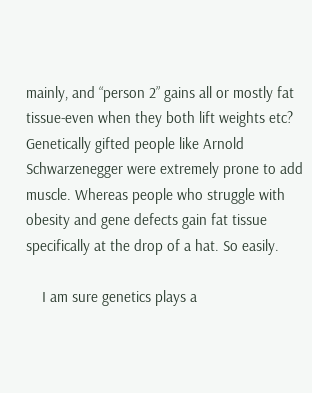mainly, and “person 2” gains all or mostly fat tissue-even when they both lift weights etc? Genetically gifted people like Arnold Schwarzenegger were extremely prone to add muscle. Whereas people who struggle with obesity and gene defects gain fat tissue specifically at the drop of a hat. So easily.

    I am sure genetics plays a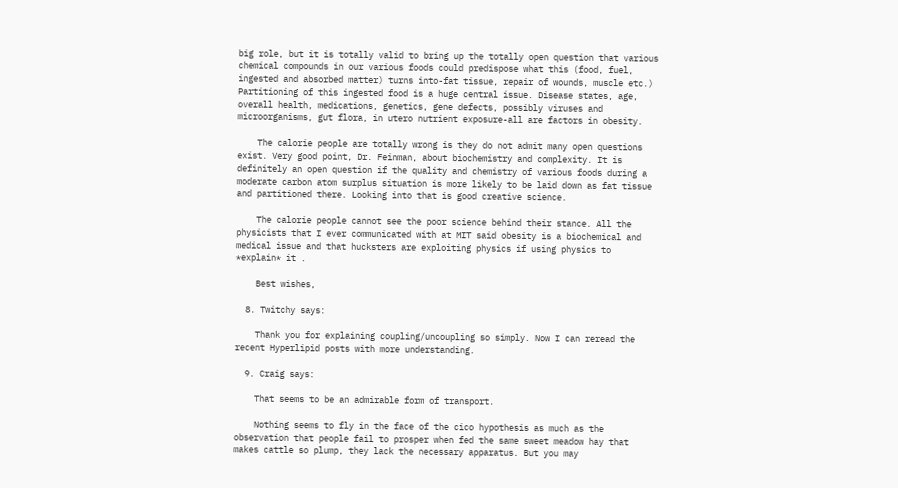big role, but it is totally valid to bring up the totally open question that various chemical compounds in our various foods could predispose what this (food, fuel, ingested and absorbed matter) turns into-fat tissue, repair of wounds, muscle etc.) Partitioning of this ingested food is a huge central issue. Disease states, age, overall health, medications, genetics, gene defects, possibly viruses and microorganisms, gut flora, in utero nutrient exposure-all are factors in obesity.

    The calorie people are totally wrong is they do not admit many open questions exist. Very good point, Dr. Feinman, about biochemistry and complexity. It is definitely an open question if the quality and chemistry of various foods during a moderate carbon atom surplus situation is more likely to be laid down as fat tissue and partitioned there. Looking into that is good creative science.

    The calorie people cannot see the poor science behind their stance. All the physicists that I ever communicated with at MIT said obesity is a biochemical and medical issue and that hucksters are exploiting physics if using physics to *explain* it .

    Best wishes,

  8. Twitchy says:

    Thank you for explaining coupling/uncoupling so simply. Now I can reread the recent Hyperlipid posts with more understanding.

  9. Craig says:

    That seems to be an admirable form of transport.

    Nothing seems to fly in the face of the cico hypothesis as much as the observation that people fail to prosper when fed the same sweet meadow hay that makes cattle so plump, they lack the necessary apparatus. But you may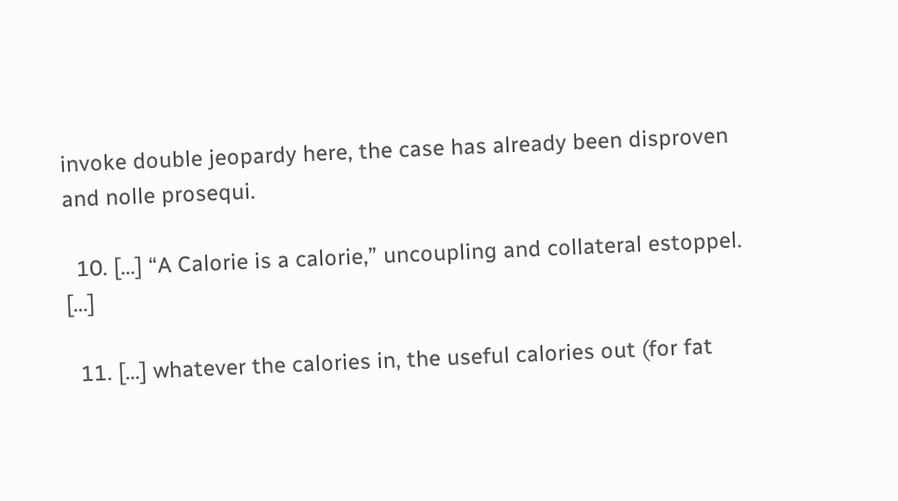invoke double jeopardy here, the case has already been disproven and nolle prosequi.

  10. […] “A Calorie is a calorie,” uncoupling and collateral estoppel. […]

  11. […] whatever the calories in, the useful calories out (for fat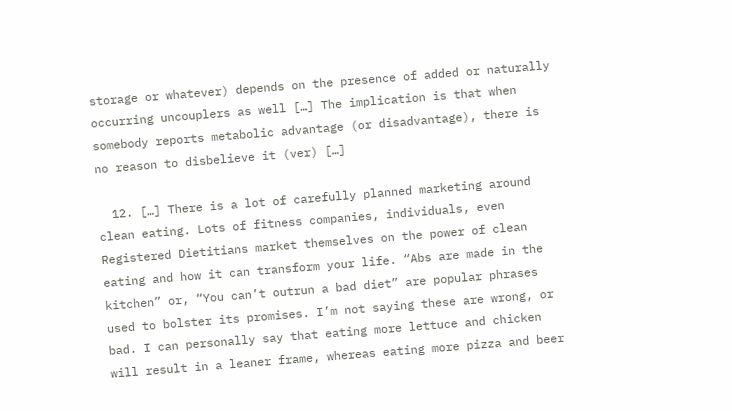storage or whatever) depends on the presence of added or naturally occurring uncouplers as well […] The implication is that when somebody reports metabolic advantage (or disadvantage), there is no reason to disbelieve it (ver) […]

  12. […] There is a lot of carefully planned marketing around clean eating. Lots of fitness companies, individuals, even Registered Dietitians market themselves on the power of clean eating and how it can transform your life. “Abs are made in the kitchen” or, “You can’t outrun a bad diet” are popular phrases used to bolster its promises. I’m not saying these are wrong, or bad. I can personally say that eating more lettuce and chicken will result in a leaner frame, whereas eating more pizza and beer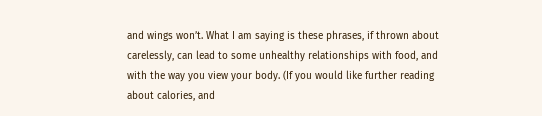and wings won’t. What I am saying is these phrases, if thrown about carelessly, can lead to some unhealthy relationships with food, and with the way you view your body. (If you would like further reading about calories, and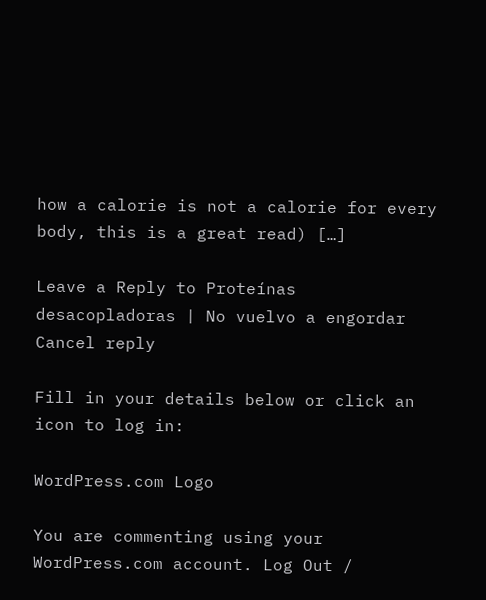how a calorie is not a calorie for every body, this is a great read) […]

Leave a Reply to Proteínas desacopladoras | No vuelvo a engordar Cancel reply

Fill in your details below or click an icon to log in:

WordPress.com Logo

You are commenting using your WordPress.com account. Log Out /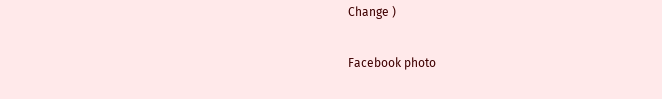Change )

Facebook photo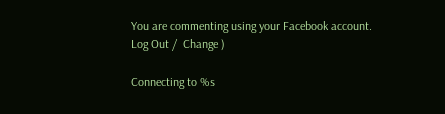You are commenting using your Facebook account. Log Out /  Change )

Connecting to %s